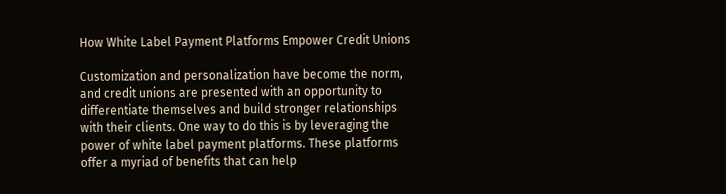How White Label Payment Platforms Empower Credit Unions

Customization and personalization have become the norm, and credit unions are presented with an opportunity to differentiate themselves and build stronger relationships with their clients. One way to do this is by leveraging the power of white label payment platforms. These platforms offer a myriad of benefits that can help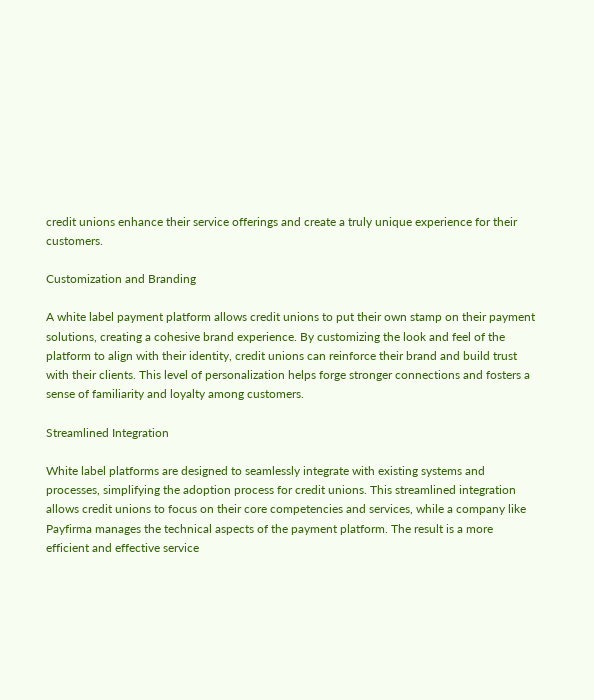credit unions enhance their service offerings and create a truly unique experience for their customers.

Customization and Branding

A white label payment platform allows credit unions to put their own stamp on their payment solutions, creating a cohesive brand experience. By customizing the look and feel of the platform to align with their identity, credit unions can reinforce their brand and build trust with their clients. This level of personalization helps forge stronger connections and fosters a sense of familiarity and loyalty among customers.

Streamlined Integration

White label platforms are designed to seamlessly integrate with existing systems and processes, simplifying the adoption process for credit unions. This streamlined integration allows credit unions to focus on their core competencies and services, while a company like Payfirma manages the technical aspects of the payment platform. The result is a more efficient and effective service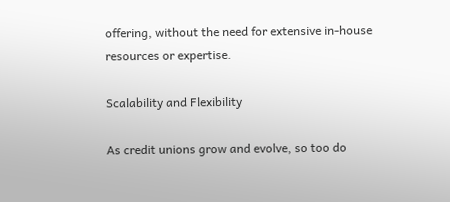offering, without the need for extensive in-house resources or expertise.

Scalability and Flexibility

As credit unions grow and evolve, so too do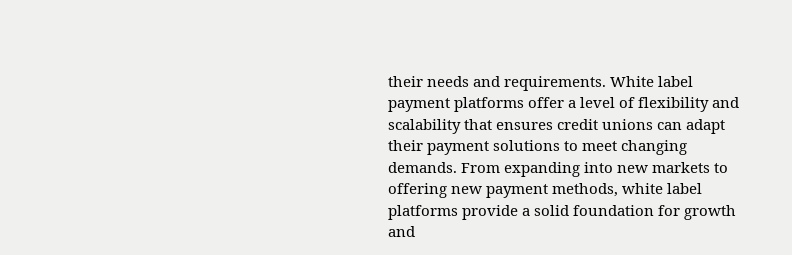their needs and requirements. White label payment platforms offer a level of flexibility and scalability that ensures credit unions can adapt their payment solutions to meet changing demands. From expanding into new markets to offering new payment methods, white label platforms provide a solid foundation for growth and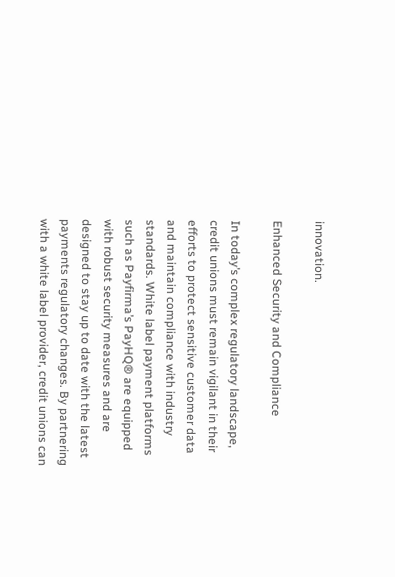innovation.

Enhanced Security and Compliance

In today’s complex regulatory landscape, credit unions must remain vigilant in their efforts to protect sensitive customer data and maintain compliance with industry standards. White label payment platforms such as Payfirma’s PayHQ® are equipped with robust security measures and are designed to stay up to date with the latest payments regulatory changes. By partnering with a white label provider, credit unions can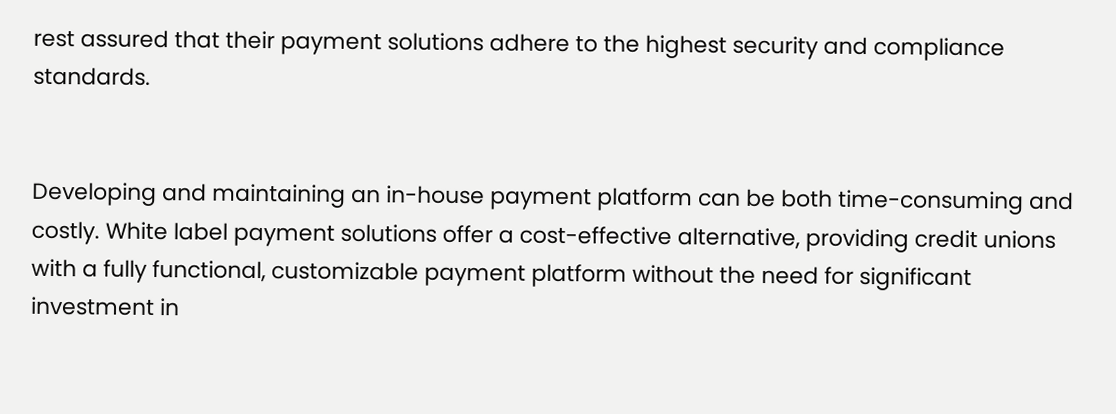rest assured that their payment solutions adhere to the highest security and compliance standards.


Developing and maintaining an in-house payment platform can be both time-consuming and costly. White label payment solutions offer a cost-effective alternative, providing credit unions with a fully functional, customizable payment platform without the need for significant investment in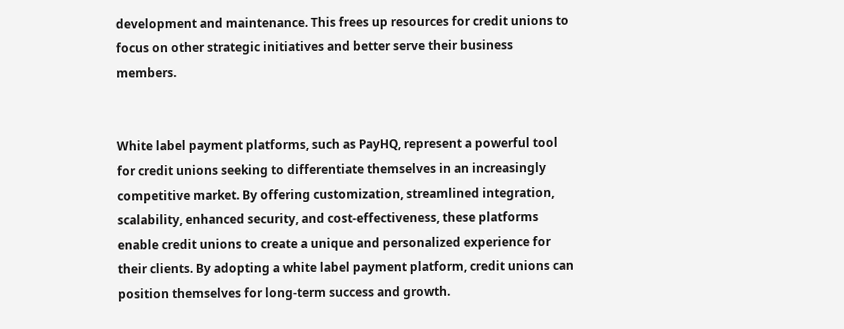development and maintenance. This frees up resources for credit unions to focus on other strategic initiatives and better serve their business members.


White label payment platforms, such as PayHQ, represent a powerful tool for credit unions seeking to differentiate themselves in an increasingly competitive market. By offering customization, streamlined integration, scalability, enhanced security, and cost-effectiveness, these platforms enable credit unions to create a unique and personalized experience for their clients. By adopting a white label payment platform, credit unions can position themselves for long-term success and growth.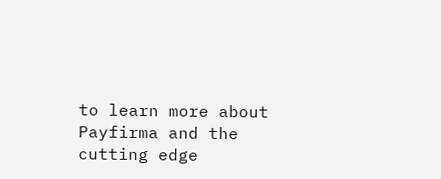to learn more about Payfirma and the cutting edge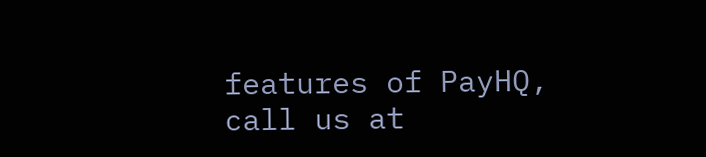features of PayHQ, call us at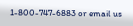1-800-747-6883 or email us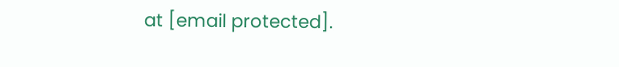at [email protected].